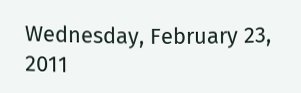Wednesday, February 23, 2011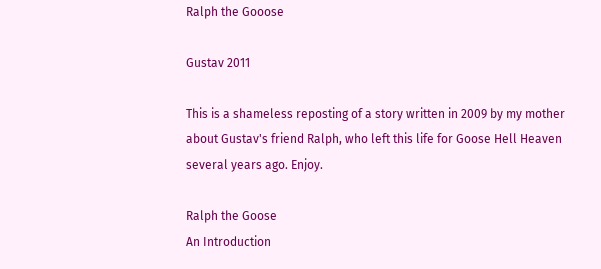Ralph the Gooose

Gustav 2011

This is a shameless reposting of a story written in 2009 by my mother about Gustav's friend Ralph, who left this life for Goose Hell Heaven several years ago. Enjoy.

Ralph the Goose
An Introduction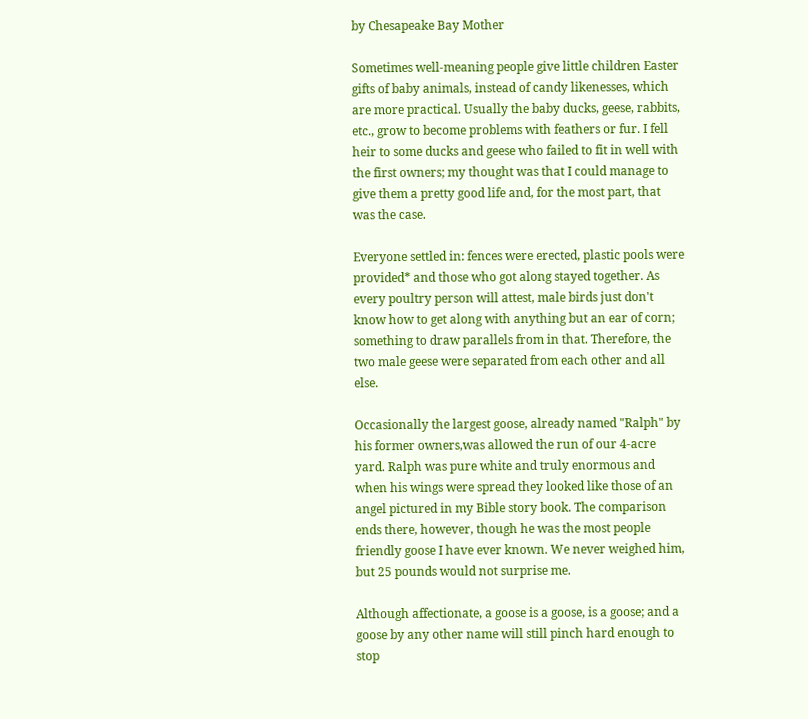by Chesapeake Bay Mother

Sometimes well-meaning people give little children Easter gifts of baby animals, instead of candy likenesses, which are more practical. Usually the baby ducks, geese, rabbits, etc., grow to become problems with feathers or fur. I fell heir to some ducks and geese who failed to fit in well with the first owners; my thought was that I could manage to give them a pretty good life and, for the most part, that was the case.

Everyone settled in: fences were erected, plastic pools were provided* and those who got along stayed together. As every poultry person will attest, male birds just don't know how to get along with anything but an ear of corn; something to draw parallels from in that. Therefore, the two male geese were separated from each other and all else.

Occasionally the largest goose, already named "Ralph" by his former owners,was allowed the run of our 4-acre yard. Ralph was pure white and truly enormous and when his wings were spread they looked like those of an angel pictured in my Bible story book. The comparison ends there, however, though he was the most people friendly goose I have ever known. We never weighed him, but 25 pounds would not surprise me.

Although affectionate, a goose is a goose, is a goose; and a goose by any other name will still pinch hard enough to stop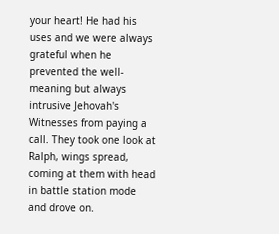your heart! He had his uses and we were always grateful when he prevented the well-meaning but always intrusive Jehovah's Witnesses from paying a call. They took one look at Ralph, wings spread, coming at them with head in battle station mode and drove on.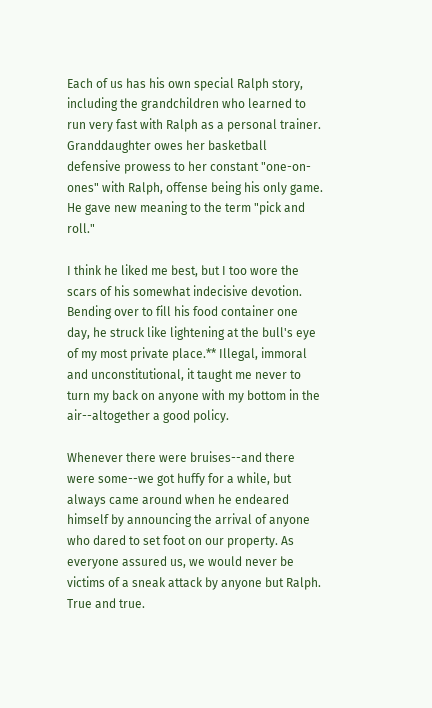Each of us has his own special Ralph story, including the grandchildren who learned to run very fast with Ralph as a personal trainer. Granddaughter owes her basketball defensive prowess to her constant "one-on-ones" with Ralph, offense being his only game. He gave new meaning to the term "pick and roll."

I think he liked me best, but I too wore the scars of his somewhat indecisive devotion. Bending over to fill his food container one day, he struck like lightening at the bull's eye of my most private place.** Illegal, immoral and unconstitutional, it taught me never to turn my back on anyone with my bottom in the air--altogether a good policy.

Whenever there were bruises--and there were some--we got huffy for a while, but always came around when he endeared himself by announcing the arrival of anyone who dared to set foot on our property. As everyone assured us, we would never be victims of a sneak attack by anyone but Ralph. True and true.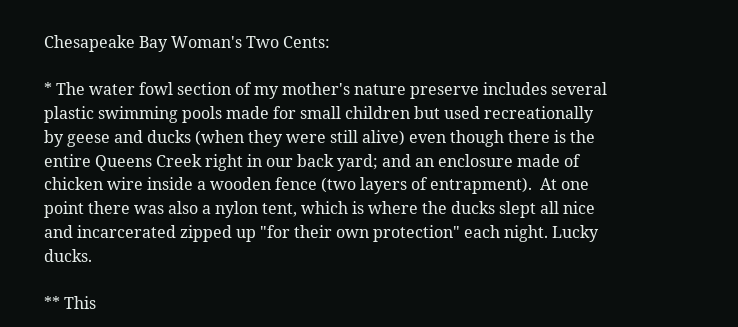Chesapeake Bay Woman's Two Cents:

* The water fowl section of my mother's nature preserve includes several plastic swimming pools made for small children but used recreationally by geese and ducks (when they were still alive) even though there is the entire Queens Creek right in our back yard; and an enclosure made of chicken wire inside a wooden fence (two layers of entrapment).  At one point there was also a nylon tent, which is where the ducks slept all nice and incarcerated zipped up "for their own protection" each night. Lucky ducks.

** This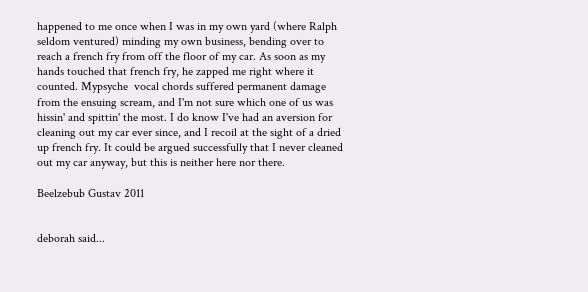happened to me once when I was in my own yard (where Ralph seldom ventured) minding my own business, bending over to reach a french fry from off the floor of my car. As soon as my hands touched that french fry, he zapped me right where it counted. Mypsyche  vocal chords suffered permanent damage from the ensuing scream, and I'm not sure which one of us was hissin' and spittin' the most. I do know I've had an aversion for cleaning out my car ever since, and I recoil at the sight of a dried up french fry. It could be argued successfully that I never cleaned out my car anyway, but this is neither here nor there.

Beelzebub Gustav 2011


deborah said...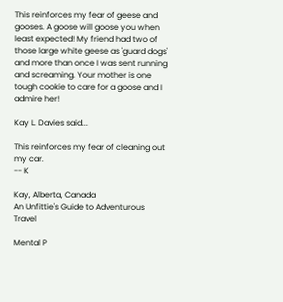This reinforces my fear of geese and gooses. A goose will goose you when least expected! My friend had two of those large white geese as 'guard dogs' and more than once I was sent running and screaming. Your mother is one tough cookie to care for a goose and I admire her!

Kay L. Davies said...

This reinforces my fear of cleaning out my car.
-- K

Kay, Alberta, Canada
An Unfittie's Guide to Adventurous Travel

Mental P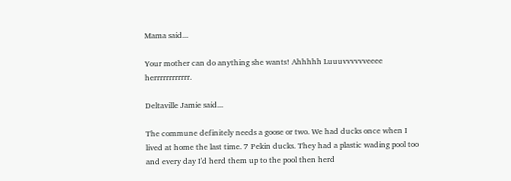Mama said...

Your mother can do anything she wants! Ahhhhh Luuuvvvvvveeee herrrrrrrrrrrr.

Deltaville Jamie said...

The commune definitely needs a goose or two. We had ducks once when I lived at home the last time. 7 Pekin ducks. They had a plastic wading pool too and every day I'd herd them up to the pool then herd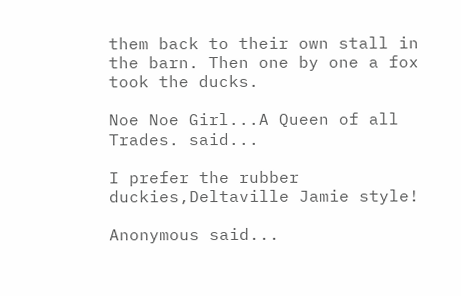them back to their own stall in the barn. Then one by one a fox took the ducks.

Noe Noe Girl...A Queen of all Trades. said...

I prefer the rubber duckies,Deltaville Jamie style!

Anonymous said...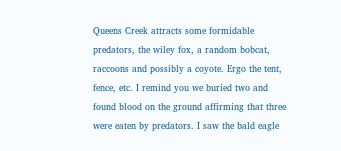Queens Creek attracts some formidable predators, the wiley fox, a random bobcat, raccoons and possibly a coyote. Ergo the tent, fence, etc. I remind you we buried two and found blood on the ground affirming that three were eaten by predators. I saw the bald eagle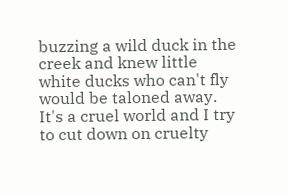buzzing a wild duck in the creek and knew little white ducks who can't fly would be taloned away. It's a cruel world and I try to cut down on cruelty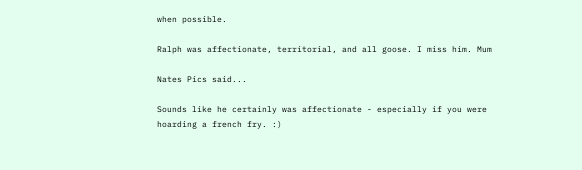when possible.

Ralph was affectionate, territorial, and all goose. I miss him. Mum

Nates Pics said...

Sounds like he certainly was affectionate - especially if you were hoarding a french fry. :)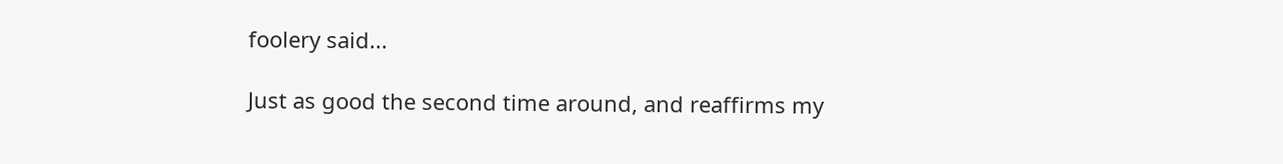foolery said...

Just as good the second time around, and reaffirms my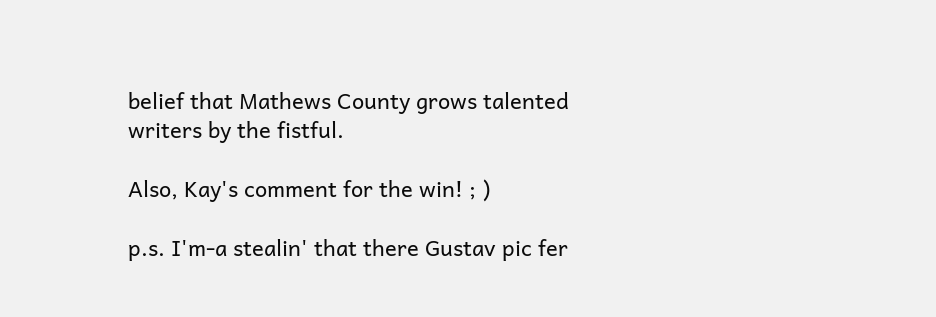belief that Mathews County grows talented writers by the fistful.

Also, Kay's comment for the win! ; )

p.s. I'm-a stealin' that there Gustav pic fer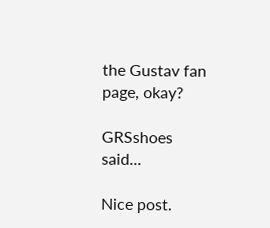the Gustav fan page, okay?

GRSshoes said...

Nice post.